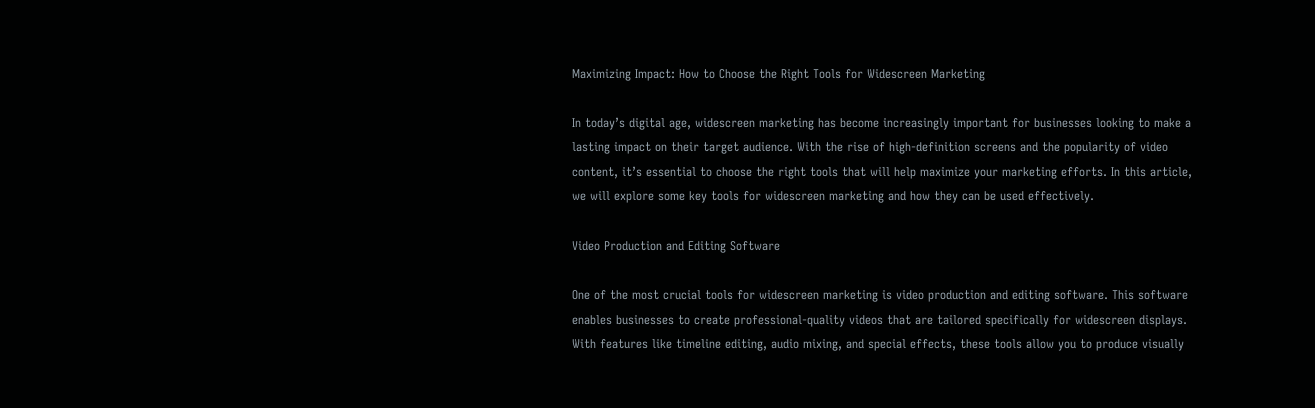Maximizing Impact: How to Choose the Right Tools for Widescreen Marketing

In today’s digital age, widescreen marketing has become increasingly important for businesses looking to make a lasting impact on their target audience. With the rise of high-definition screens and the popularity of video content, it’s essential to choose the right tools that will help maximize your marketing efforts. In this article, we will explore some key tools for widescreen marketing and how they can be used effectively.

Video Production and Editing Software

One of the most crucial tools for widescreen marketing is video production and editing software. This software enables businesses to create professional-quality videos that are tailored specifically for widescreen displays. With features like timeline editing, audio mixing, and special effects, these tools allow you to produce visually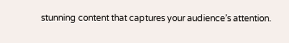stunning content that captures your audience’s attention.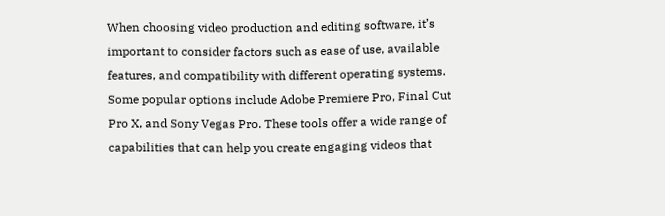When choosing video production and editing software, it’s important to consider factors such as ease of use, available features, and compatibility with different operating systems. Some popular options include Adobe Premiere Pro, Final Cut Pro X, and Sony Vegas Pro. These tools offer a wide range of capabilities that can help you create engaging videos that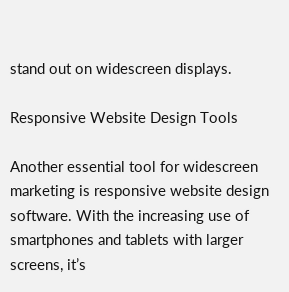stand out on widescreen displays.

Responsive Website Design Tools

Another essential tool for widescreen marketing is responsive website design software. With the increasing use of smartphones and tablets with larger screens, it’s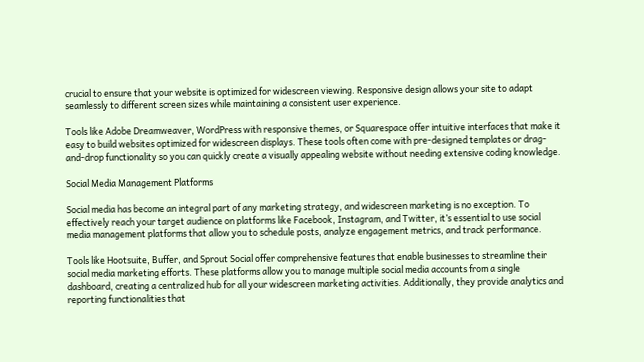crucial to ensure that your website is optimized for widescreen viewing. Responsive design allows your site to adapt seamlessly to different screen sizes while maintaining a consistent user experience.

Tools like Adobe Dreamweaver, WordPress with responsive themes, or Squarespace offer intuitive interfaces that make it easy to build websites optimized for widescreen displays. These tools often come with pre-designed templates or drag-and-drop functionality so you can quickly create a visually appealing website without needing extensive coding knowledge.

Social Media Management Platforms

Social media has become an integral part of any marketing strategy, and widescreen marketing is no exception. To effectively reach your target audience on platforms like Facebook, Instagram, and Twitter, it’s essential to use social media management platforms that allow you to schedule posts, analyze engagement metrics, and track performance.

Tools like Hootsuite, Buffer, and Sprout Social offer comprehensive features that enable businesses to streamline their social media marketing efforts. These platforms allow you to manage multiple social media accounts from a single dashboard, creating a centralized hub for all your widescreen marketing activities. Additionally, they provide analytics and reporting functionalities that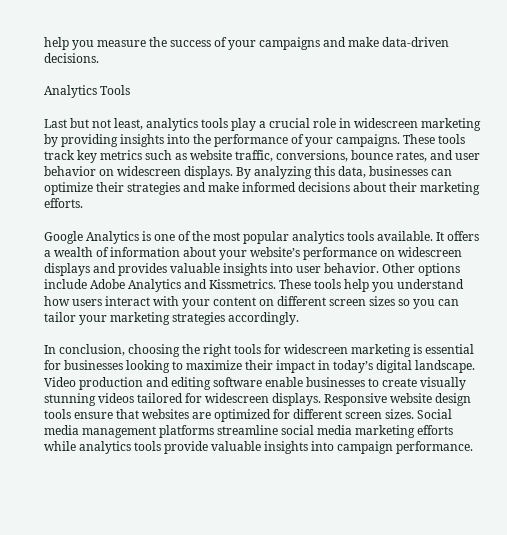help you measure the success of your campaigns and make data-driven decisions.

Analytics Tools

Last but not least, analytics tools play a crucial role in widescreen marketing by providing insights into the performance of your campaigns. These tools track key metrics such as website traffic, conversions, bounce rates, and user behavior on widescreen displays. By analyzing this data, businesses can optimize their strategies and make informed decisions about their marketing efforts.

Google Analytics is one of the most popular analytics tools available. It offers a wealth of information about your website’s performance on widescreen displays and provides valuable insights into user behavior. Other options include Adobe Analytics and Kissmetrics. These tools help you understand how users interact with your content on different screen sizes so you can tailor your marketing strategies accordingly.

In conclusion, choosing the right tools for widescreen marketing is essential for businesses looking to maximize their impact in today’s digital landscape. Video production and editing software enable businesses to create visually stunning videos tailored for widescreen displays. Responsive website design tools ensure that websites are optimized for different screen sizes. Social media management platforms streamline social media marketing efforts while analytics tools provide valuable insights into campaign performance.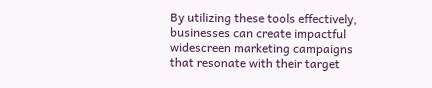By utilizing these tools effectively, businesses can create impactful widescreen marketing campaigns that resonate with their target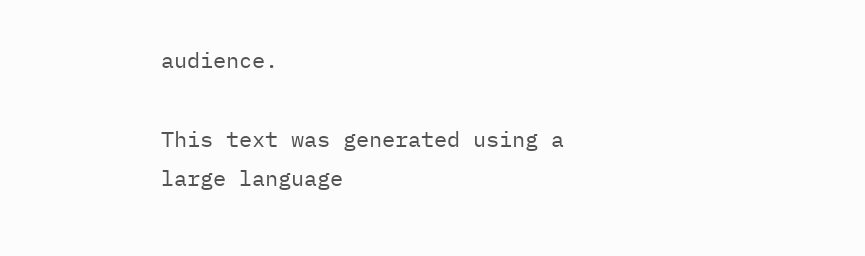audience.

This text was generated using a large language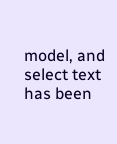model, and select text has been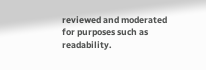reviewed and moderated for purposes such as readability.